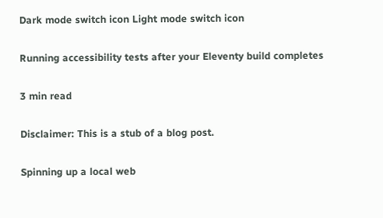Dark mode switch icon Light mode switch icon

Running accessibility tests after your Eleventy build completes

3 min read

Disclaimer: This is a stub of a blog post.

Spinning up a local web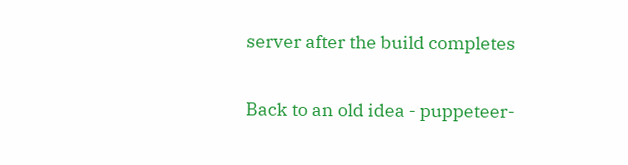server after the build completes

Back to an old idea - puppeteer-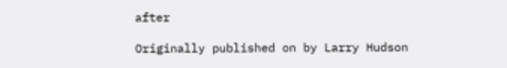after

Originally published on by Larry Hudson